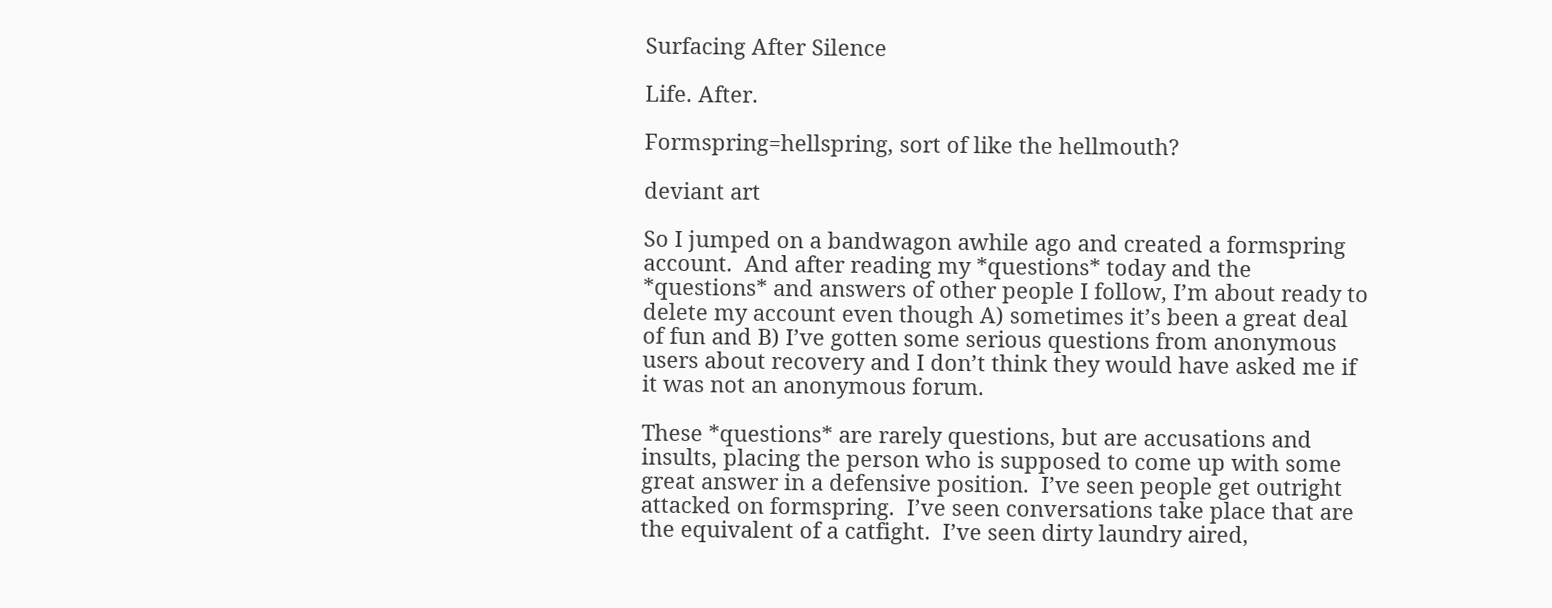Surfacing After Silence

Life. After.

Formspring=hellspring, sort of like the hellmouth?

deviant art

So I jumped on a bandwagon awhile ago and created a formspring account.  And after reading my *questions* today and the *questions* and answers of other people I follow, I’m about ready to delete my account even though A) sometimes it’s been a great deal of fun and B) I’ve gotten some serious questions from anonymous users about recovery and I don’t think they would have asked me if it was not an anonymous forum.

These *questions* are rarely questions, but are accusations and insults, placing the person who is supposed to come up with some great answer in a defensive position.  I’ve seen people get outright attacked on formspring.  I’ve seen conversations take place that are the equivalent of a catfight.  I’ve seen dirty laundry aired,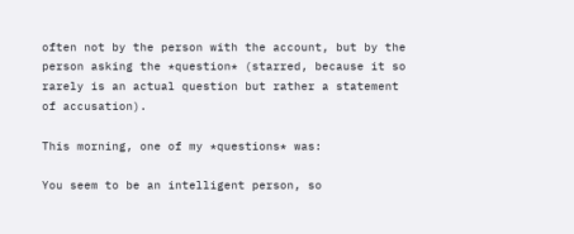often not by the person with the account, but by the person asking the *question* (starred, because it so rarely is an actual question but rather a statement of accusation).

This morning, one of my *questions* was:

You seem to be an intelligent person, so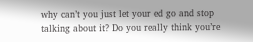why can’t you just let your ed go and stop talking about it? Do you really think you’re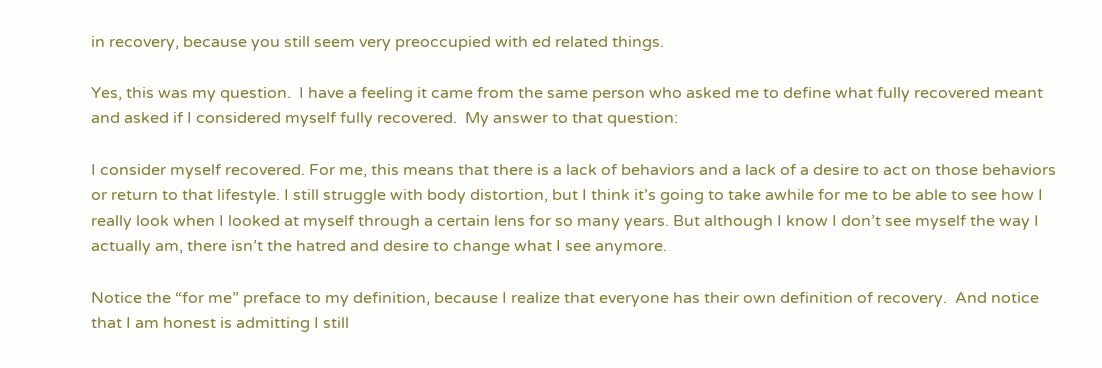in recovery, because you still seem very preoccupied with ed related things.

Yes, this was my question.  I have a feeling it came from the same person who asked me to define what fully recovered meant and asked if I considered myself fully recovered.  My answer to that question:

I consider myself recovered. For me, this means that there is a lack of behaviors and a lack of a desire to act on those behaviors or return to that lifestyle. I still struggle with body distortion, but I think it’s going to take awhile for me to be able to see how I really look when I looked at myself through a certain lens for so many years. But although I know I don’t see myself the way I actually am, there isn’t the hatred and desire to change what I see anymore.

Notice the “for me” preface to my definition, because I realize that everyone has their own definition of recovery.  And notice that I am honest is admitting I still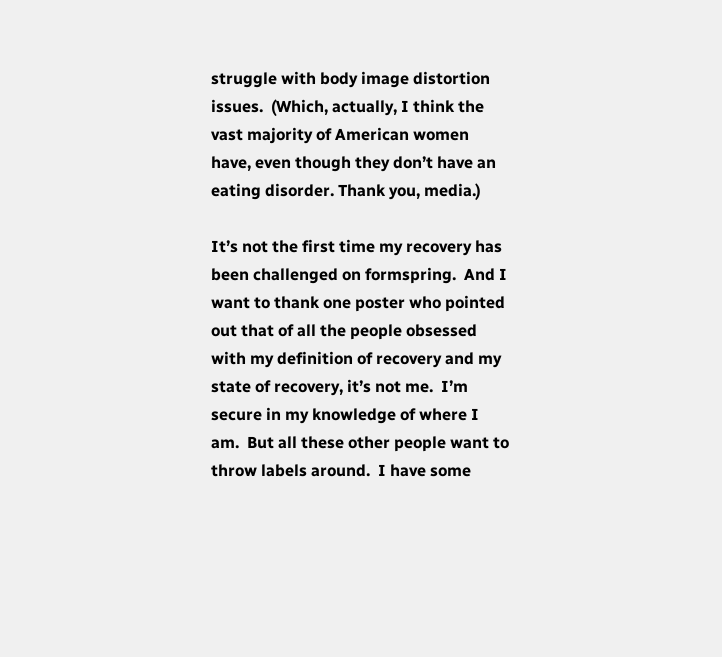struggle with body image distortion issues.  (Which, actually, I think the vast majority of American women have, even though they don’t have an eating disorder. Thank you, media.)

It’s not the first time my recovery has been challenged on formspring.  And I want to thank one poster who pointed out that of all the people obsessed with my definition of recovery and my state of recovery, it’s not me.  I’m secure in my knowledge of where I am.  But all these other people want to throw labels around.  I have some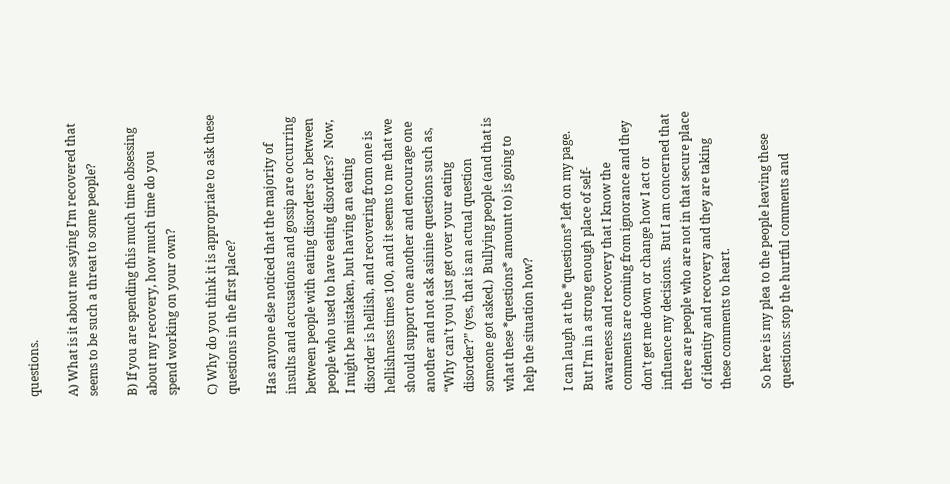questions.

A) What is it about me saying I’m recovered that seems to be such a threat to some people?

B) If you are spending this much time obsessing about my recovery, how much time do you spend working on your own?

C) Why do you think it is appropriate to ask these questions in the first place?

Has anyone else noticed that the majority of insults and accusations and gossip are occurring between people with eating disorders or between people who used to have eating disorders?  Now, I might be mistaken, but having an eating disorder is hellish, and recovering from one is hellishness times 100, and it seems to me that we should support one another and encourage one another and not ask asinine questions such as, “Why can’t you just get over your eating disorder?” (yes, that is an actual question someone got asked.)  Bullying people (and that is what these *questions* amount to) is going to help the situation how?

I can laugh at the *questions* left on my page.  But I’m in a strong enough place of self-awareness and recovery that I know the comments are coming from ignorance and they don’t get me down or change how I act or influence my decisions.  But I am concerned that there are people who are not in that secure place of identity and recovery and they are taking these comments to heart.

So here is my plea to the people leaving these questions: stop the hurtful comments and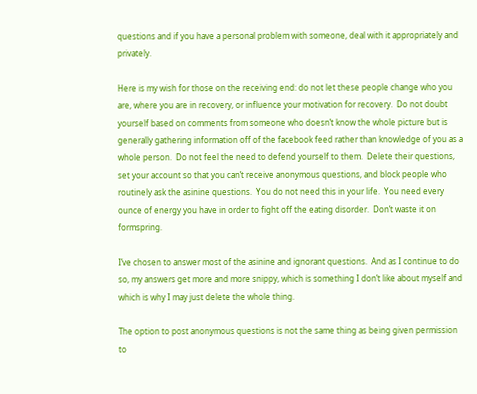questions and if you have a personal problem with someone, deal with it appropriately and privately.

Here is my wish for those on the receiving end: do not let these people change who you are, where you are in recovery, or influence your motivation for recovery.  Do not doubt yourself based on comments from someone who doesn’t know the whole picture but is generally gathering information off of the facebook feed rather than knowledge of you as a whole person.  Do not feel the need to defend yourself to them.  Delete their questions, set your account so that you can’t receive anonymous questions, and block people who routinely ask the asinine questions.  You do not need this in your life.  You need every ounce of energy you have in order to fight off the eating disorder.  Don’t waste it on formspring.

I’ve chosen to answer most of the asinine and ignorant questions.  And as I continue to do so, my answers get more and more snippy, which is something I don’t like about myself and which is why I may just delete the whole thing.

The option to post anonymous questions is not the same thing as being given permission to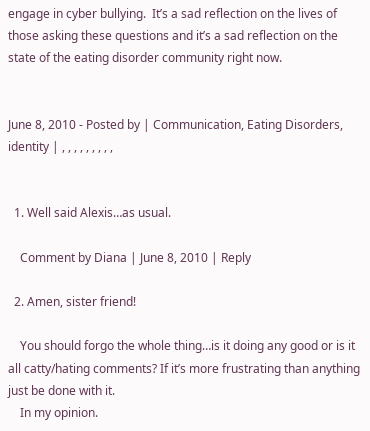engage in cyber bullying.  It’s a sad reflection on the lives of those asking these questions and it’s a sad reflection on the state of the eating disorder community right now.


June 8, 2010 - Posted by | Communication, Eating Disorders, identity | , , , , , , , , ,


  1. Well said Alexis…as usual.

    Comment by Diana | June 8, 2010 | Reply

  2. Amen, sister friend!

    You should forgo the whole thing…is it doing any good or is it all catty/hating comments? If it’s more frustrating than anything just be done with it.
    In my opinion.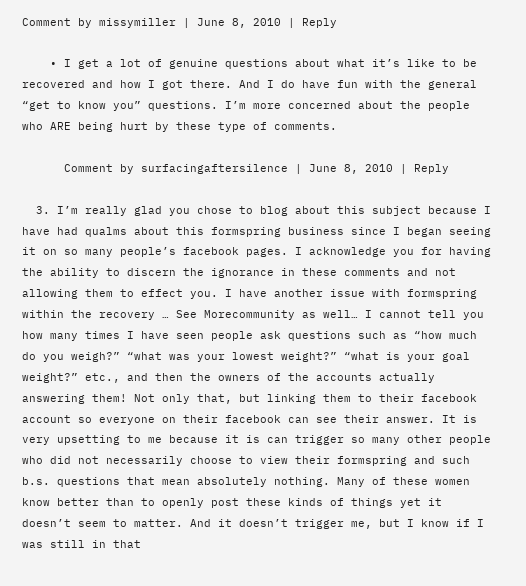Comment by missymiller | June 8, 2010 | Reply

    • I get a lot of genuine questions about what it’s like to be recovered and how I got there. And I do have fun with the general “get to know you” questions. I’m more concerned about the people who ARE being hurt by these type of comments.

      Comment by surfacingaftersilence | June 8, 2010 | Reply

  3. I’m really glad you chose to blog about this subject because I have had qualms about this formspring business since I began seeing it on so many people’s facebook pages. I acknowledge you for having the ability to discern the ignorance in these comments and not allowing them to effect you. I have another issue with formspring within the recovery … See Morecommunity as well… I cannot tell you how many times I have seen people ask questions such as “how much do you weigh?” “what was your lowest weight?” “what is your goal weight?” etc., and then the owners of the accounts actually answering them! Not only that, but linking them to their facebook account so everyone on their facebook can see their answer. It is very upsetting to me because it is can trigger so many other people who did not necessarily choose to view their formspring and such b.s. questions that mean absolutely nothing. Many of these women know better than to openly post these kinds of things yet it doesn’t seem to matter. And it doesn’t trigger me, but I know if I was still in that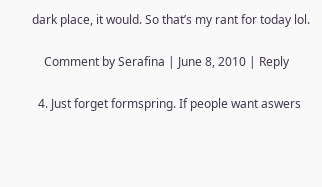dark place, it would. So that’s my rant for today lol.

    Comment by Serafina | June 8, 2010 | Reply

  4. Just forget formspring. If people want aswers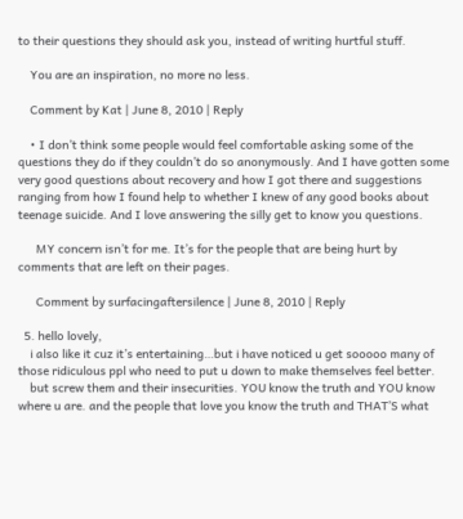to their questions they should ask you, instead of writing hurtful stuff.

    You are an inspiration, no more no less.

    Comment by Kat | June 8, 2010 | Reply

    • I don’t think some people would feel comfortable asking some of the questions they do if they couldn’t do so anonymously. And I have gotten some very good questions about recovery and how I got there and suggestions ranging from how I found help to whether I knew of any good books about teenage suicide. And I love answering the silly get to know you questions.

      MY concern isn’t for me. It’s for the people that are being hurt by comments that are left on their pages.

      Comment by surfacingaftersilence | June 8, 2010 | Reply

  5. hello lovely,
    i also like it cuz it’s entertaining…but i have noticed u get sooooo many of those ridiculous ppl who need to put u down to make themselves feel better.
    but screw them and their insecurities. YOU know the truth and YOU know where u are. and the people that love you know the truth and THAT’S what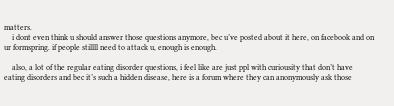matters.
    i dont even think u should answer those questions anymore, bec u’ve posted about it here, on facebook and on ur formspring. if people stillll need to attack u, enough is enough.

    also, a lot of the regular eating disorder questions, i feel like are just ppl with curiousity that don’t have eating disorders and bec it’s such a hidden disease, here is a forum where they can anonymously ask those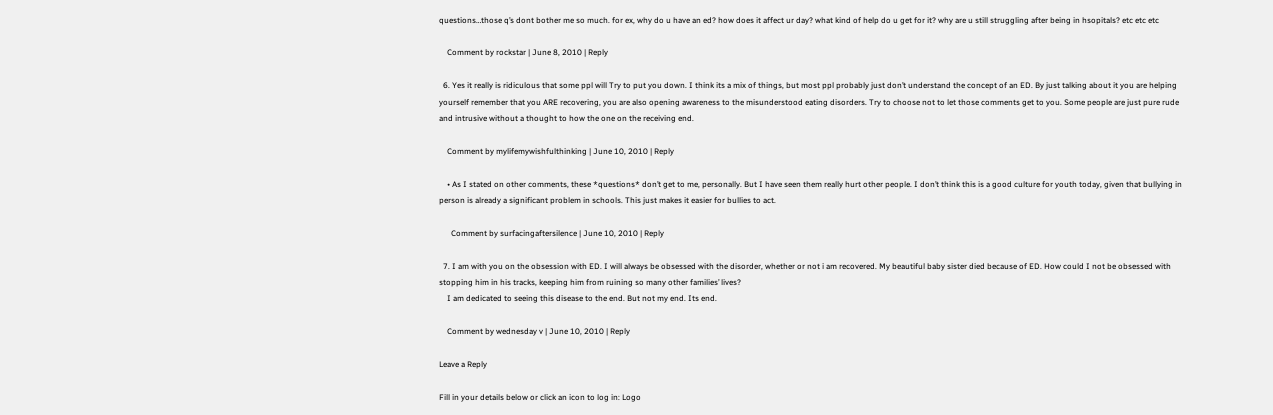questions…those q’s dont bother me so much. for ex, why do u have an ed? how does it affect ur day? what kind of help do u get for it? why are u still struggling after being in hsopitals? etc etc etc

    Comment by rockstar | June 8, 2010 | Reply

  6. Yes it really is ridiculous that some ppl will Try to put you down. I think its a mix of things, but most ppl probably just don’t understand the concept of an ED. By just talking about it you are helping yourself remember that you ARE recovering, you are also opening awareness to the misunderstood eating disorders. Try to choose not to let those comments get to you. Some people are just pure rude and intrusive without a thought to how the one on the receiving end.

    Comment by mylifemywishfulthinking | June 10, 2010 | Reply

    • As I stated on other comments, these *questions* don’t get to me, personally. But I have seen them really hurt other people. I don’t think this is a good culture for youth today, given that bullying in person is already a significant problem in schools. This just makes it easier for bullies to act.

      Comment by surfacingaftersilence | June 10, 2010 | Reply

  7. I am with you on the obsession with ED. I will always be obsessed with the disorder, whether or not i am recovered. My beautiful baby sister died because of ED. How could I not be obsessed with stopping him in his tracks, keeping him from ruining so many other families’ lives?
    I am dedicated to seeing this disease to the end. But not my end. Its end.

    Comment by wednesday v | June 10, 2010 | Reply

Leave a Reply

Fill in your details below or click an icon to log in: Logo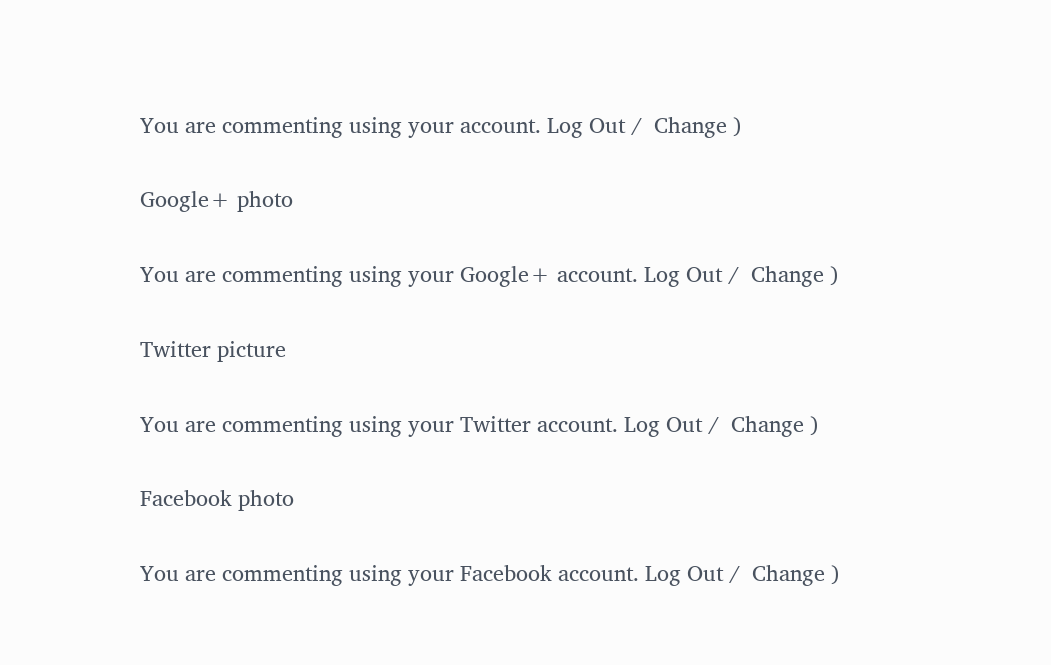You are commenting using your account. Log Out /  Change )

Google+ photo

You are commenting using your Google+ account. Log Out /  Change )

Twitter picture

You are commenting using your Twitter account. Log Out /  Change )

Facebook photo

You are commenting using your Facebook account. Log Out /  Change )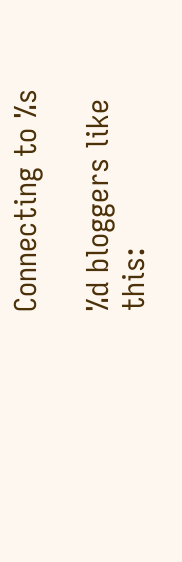Connecting to %s

%d bloggers like this: